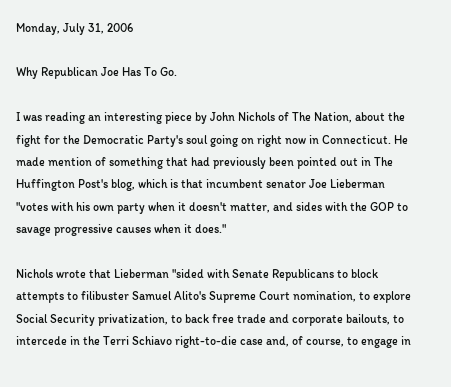Monday, July 31, 2006

Why Republican Joe Has To Go.

I was reading an interesting piece by John Nichols of The Nation, about the fight for the Democratic Party's soul going on right now in Connecticut. He made mention of something that had previously been pointed out in The Huffington Post's blog, which is that incumbent senator Joe Lieberman "votes with his own party when it doesn't matter, and sides with the GOP to savage progressive causes when it does."

Nichols wrote that Lieberman "sided with Senate Republicans to block attempts to filibuster Samuel Alito's Supreme Court nomination, to explore Social Security privatization, to back free trade and corporate bailouts, to intercede in the Terri Schiavo right-to-die case and, of course, to engage in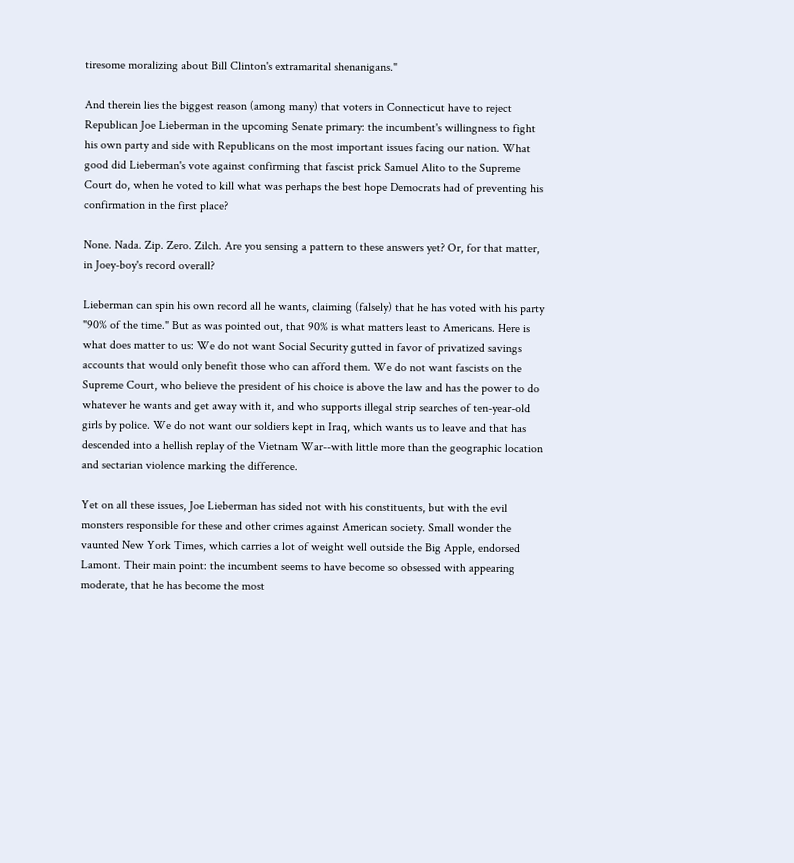tiresome moralizing about Bill Clinton's extramarital shenanigans."

And therein lies the biggest reason (among many) that voters in Connecticut have to reject Republican Joe Lieberman in the upcoming Senate primary: the incumbent's willingness to fight his own party and side with Republicans on the most important issues facing our nation. What good did Lieberman's vote against confirming that fascist prick Samuel Alito to the Supreme Court do, when he voted to kill what was perhaps the best hope Democrats had of preventing his confirmation in the first place?

None. Nada. Zip. Zero. Zilch. Are you sensing a pattern to these answers yet? Or, for that matter, in Joey-boy's record overall?

Lieberman can spin his own record all he wants, claiming (falsely) that he has voted with his party "90% of the time." But as was pointed out, that 90% is what matters least to Americans. Here is what does matter to us: We do not want Social Security gutted in favor of privatized savings accounts that would only benefit those who can afford them. We do not want fascists on the Supreme Court, who believe the president of his choice is above the law and has the power to do whatever he wants and get away with it, and who supports illegal strip searches of ten-year-old girls by police. We do not want our soldiers kept in Iraq, which wants us to leave and that has descended into a hellish replay of the Vietnam War--with little more than the geographic location and sectarian violence marking the difference.

Yet on all these issues, Joe Lieberman has sided not with his constituents, but with the evil monsters responsible for these and other crimes against American society. Small wonder the vaunted New York Times, which carries a lot of weight well outside the Big Apple, endorsed Lamont. Their main point: the incumbent seems to have become so obsessed with appearing moderate, that he has become the most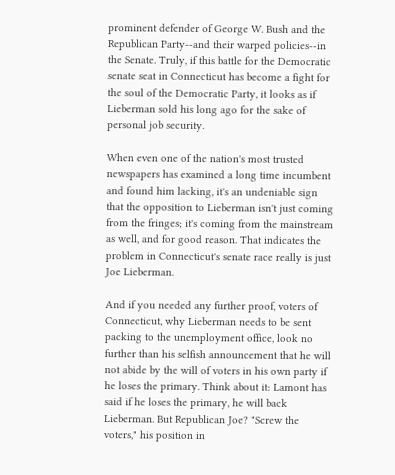prominent defender of George W. Bush and the Republican Party--and their warped policies--in the Senate. Truly, if this battle for the Democratic senate seat in Connecticut has become a fight for the soul of the Democratic Party, it looks as if Lieberman sold his long ago for the sake of personal job security.

When even one of the nation's most trusted newspapers has examined a long time incumbent and found him lacking, it's an undeniable sign that the opposition to Lieberman isn't just coming from the fringes; it's coming from the mainstream as well, and for good reason. That indicates the problem in Connecticut's senate race really is just Joe Lieberman.

And if you needed any further proof, voters of Connecticut, why Lieberman needs to be sent packing to the unemployment office, look no further than his selfish announcement that he will not abide by the will of voters in his own party if he loses the primary. Think about it: Lamont has said if he loses the primary, he will back Lieberman. But Republican Joe? "Screw the voters," his position in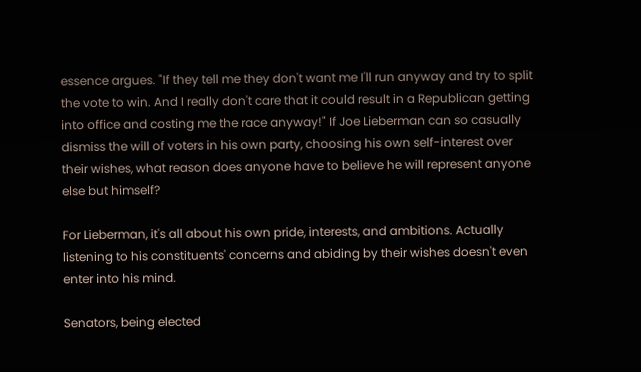essence argues. "If they tell me they don't want me I'll run anyway and try to split the vote to win. And I really don't care that it could result in a Republican getting into office and costing me the race anyway!" If Joe Lieberman can so casually dismiss the will of voters in his own party, choosing his own self-interest over their wishes, what reason does anyone have to believe he will represent anyone else but himself?

For Lieberman, it's all about his own pride, interests, and ambitions. Actually listening to his constituents' concerns and abiding by their wishes doesn't even enter into his mind.

Senators, being elected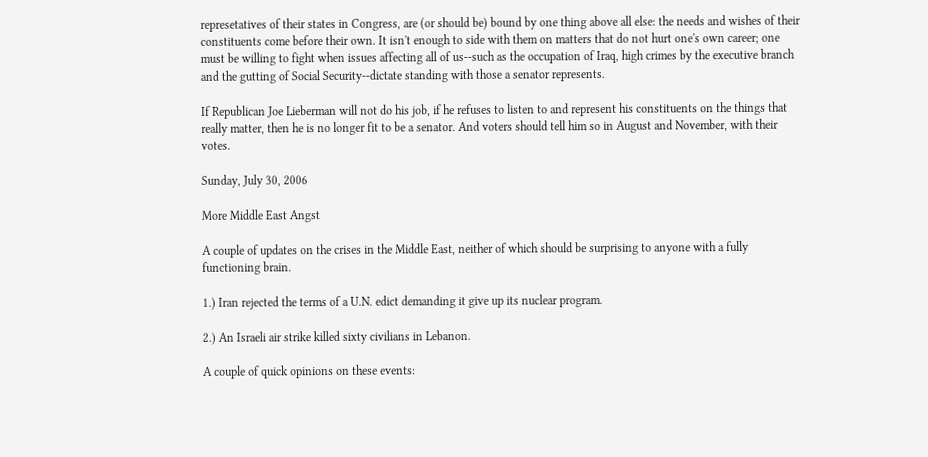represetatives of their states in Congress, are (or should be) bound by one thing above all else: the needs and wishes of their constituents come before their own. It isn't enough to side with them on matters that do not hurt one's own career; one must be willing to fight when issues affecting all of us--such as the occupation of Iraq, high crimes by the executive branch and the gutting of Social Security--dictate standing with those a senator represents.

If Republican Joe Lieberman will not do his job, if he refuses to listen to and represent his constituents on the things that really matter, then he is no longer fit to be a senator. And voters should tell him so in August and November, with their votes.

Sunday, July 30, 2006

More Middle East Angst

A couple of updates on the crises in the Middle East, neither of which should be surprising to anyone with a fully functioning brain.

1.) Iran rejected the terms of a U.N. edict demanding it give up its nuclear program.

2.) An Israeli air strike killed sixty civilians in Lebanon.

A couple of quick opinions on these events: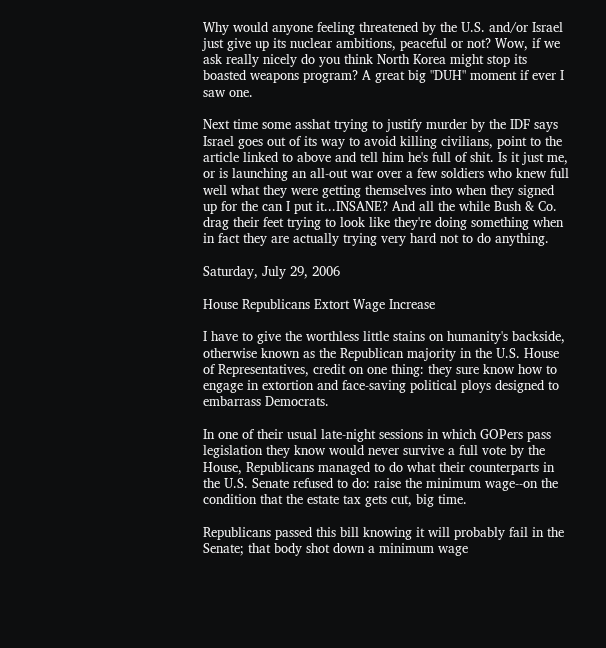Why would anyone feeling threatened by the U.S. and/or Israel just give up its nuclear ambitions, peaceful or not? Wow, if we ask really nicely do you think North Korea might stop its boasted weapons program? A great big "DUH" moment if ever I saw one.

Next time some asshat trying to justify murder by the IDF says Israel goes out of its way to avoid killing civilians, point to the article linked to above and tell him he's full of shit. Is it just me, or is launching an all-out war over a few soldiers who knew full well what they were getting themselves into when they signed up for the can I put it...INSANE? And all the while Bush & Co. drag their feet trying to look like they're doing something when in fact they are actually trying very hard not to do anything.

Saturday, July 29, 2006

House Republicans Extort Wage Increase

I have to give the worthless little stains on humanity's backside, otherwise known as the Republican majority in the U.S. House of Representatives, credit on one thing: they sure know how to engage in extortion and face-saving political ploys designed to embarrass Democrats.

In one of their usual late-night sessions in which GOPers pass legislation they know would never survive a full vote by the House, Republicans managed to do what their counterparts in the U.S. Senate refused to do: raise the minimum wage--on the condition that the estate tax gets cut, big time.

Republicans passed this bill knowing it will probably fail in the Senate; that body shot down a minimum wage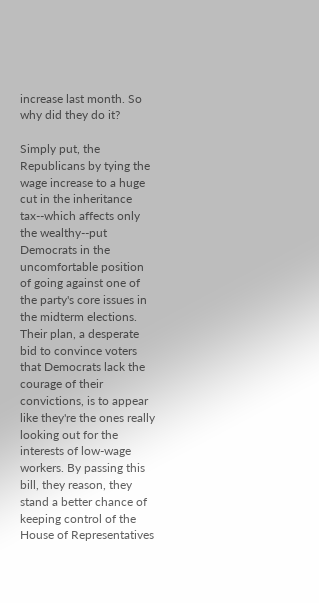increase last month. So why did they do it?

Simply put, the Republicans by tying the wage increase to a huge cut in the inheritance tax--which affects only the wealthy--put Democrats in the uncomfortable position of going against one of the party's core issues in the midterm elections. Their plan, a desperate bid to convince voters that Democrats lack the courage of their convictions, is to appear like they're the ones really looking out for the interests of low-wage workers. By passing this bill, they reason, they stand a better chance of keeping control of the House of Representatives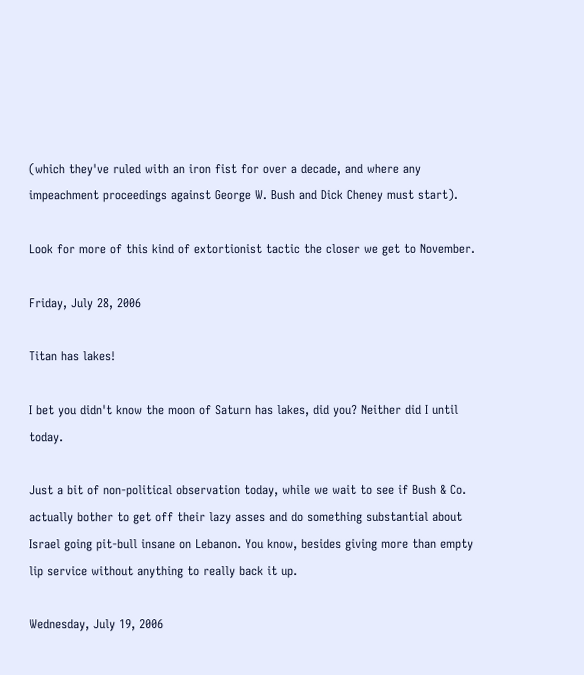(which they've ruled with an iron fist for over a decade, and where any impeachment proceedings against George W. Bush and Dick Cheney must start).

Look for more of this kind of extortionist tactic the closer we get to November.

Friday, July 28, 2006

Titan has lakes!

I bet you didn't know the moon of Saturn has lakes, did you? Neither did I until today.

Just a bit of non-political observation today, while we wait to see if Bush & Co. actually bother to get off their lazy asses and do something substantial about Israel going pit-bull insane on Lebanon. You know, besides giving more than empty lip service without anything to really back it up.

Wednesday, July 19, 2006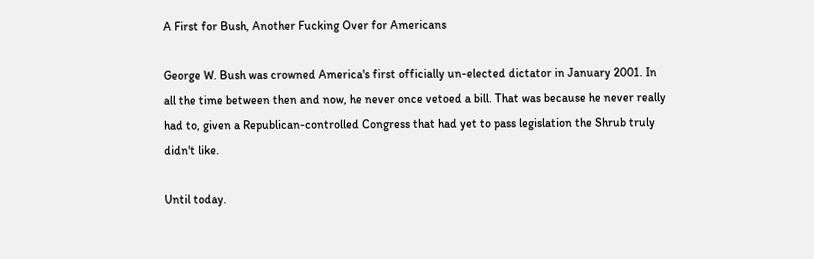A First for Bush, Another Fucking Over for Americans

George W. Bush was crowned America's first officially un-elected dictator in January 2001. In all the time between then and now, he never once vetoed a bill. That was because he never really had to, given a Republican-controlled Congress that had yet to pass legislation the Shrub truly didn't like.

Until today.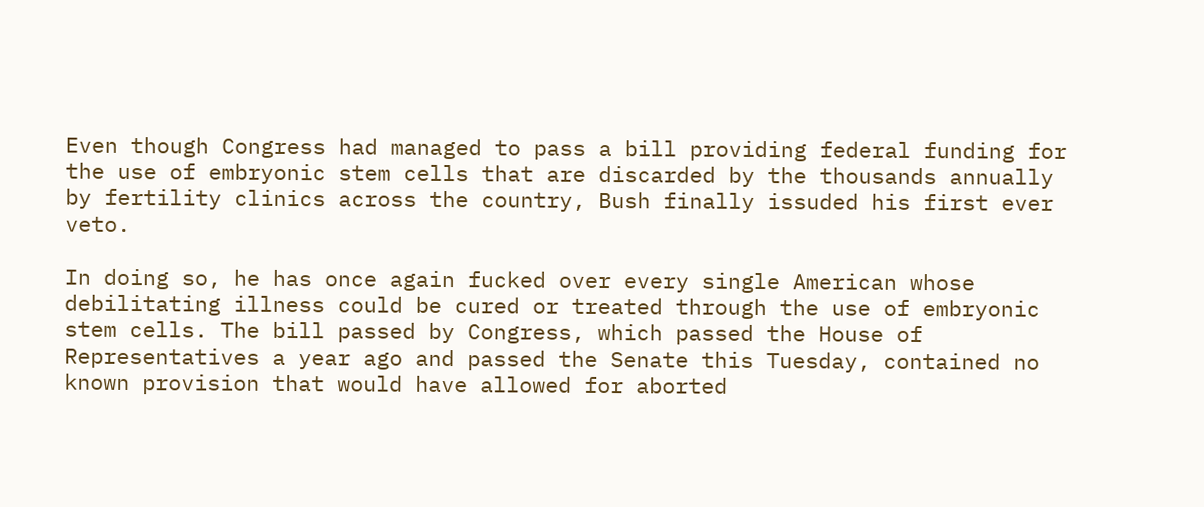Even though Congress had managed to pass a bill providing federal funding for the use of embryonic stem cells that are discarded by the thousands annually by fertility clinics across the country, Bush finally issuded his first ever veto.

In doing so, he has once again fucked over every single American whose debilitating illness could be cured or treated through the use of embryonic stem cells. The bill passed by Congress, which passed the House of Representatives a year ago and passed the Senate this Tuesday, contained no known provision that would have allowed for aborted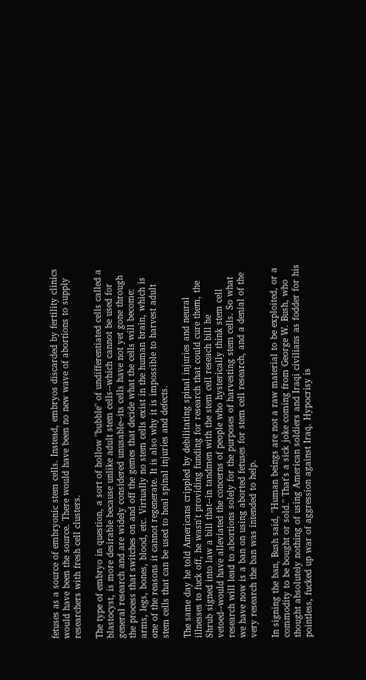fetuses as a source of embryonic stem cells. Instead, embryos discarded by fertility clinics would have been the source. There would have been no new wave of abortions to supply researchers with fresh cell clusters.

The type of embryo in question, a sort of hollow "bubble" of undifferentiated cells called a blastocyst, is more desirable because unlike adult stem cells--which cannot be used for general research and are widely considered unusable--its cells have not yet gone through the process that switches on and off the gemes that decide what the cells will become: arms, legs, bones, blood, etc. Virtually no stem cells exist in the human brain, which is one of the reasons it cannot regenerate. It is also why it is impossible to harvest adult stem cells that can be used to heal spinal injuries and defects.

The same day he told Americans crippled by debilitating spinal injuries and neural illnesses to fuck off, he wasn't providing funding for research that could cure them, the Shrub signed into law a bill that--in tandmen with the stem cell reseach bill he vetoed--would have alleviated the concerns of people who hysterically think stem cell research will lead to abortions solely for the purposes of harvesting stem cells. So what we have now is a ban on using aborted fetuses for stem cell research, and a denial of the very research the ban was intended to help.

In signing the ban, Bush said, "Human beings are not a raw material to be exploited, or a commodity to be bought or sold." That's a sick joke coming from George W. Bush, who thought absolutely nothing of using American soldiers and Iraqi civilians as fodder for his pointless, fucked up war of aggression against Iraq. Hypocrisy is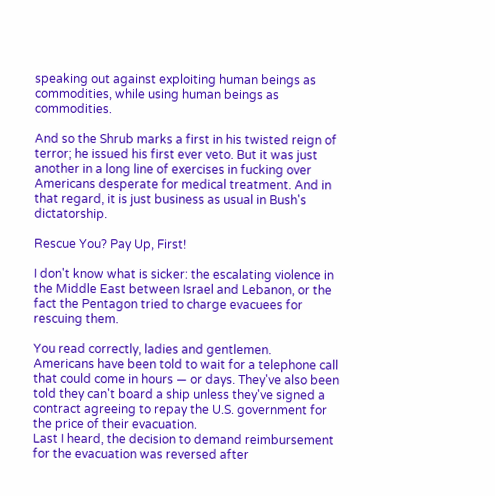speaking out against exploiting human beings as commodities, while using human beings as commodities.

And so the Shrub marks a first in his twisted reign of terror; he issued his first ever veto. But it was just another in a long line of exercises in fucking over Americans desperate for medical treatment. And in that regard, it is just business as usual in Bush's dictatorship.

Rescue You? Pay Up, First!

I don't know what is sicker: the escalating violence in the Middle East between Israel and Lebanon, or the fact the Pentagon tried to charge evacuees for rescuing them.

You read correctly, ladies and gentlemen.
Americans have been told to wait for a telephone call that could come in hours — or days. They've also been told they can't board a ship unless they've signed a contract agreeing to repay the U.S. government for the price of their evacuation.
Last I heard, the decision to demand reimbursement for the evacuation was reversed after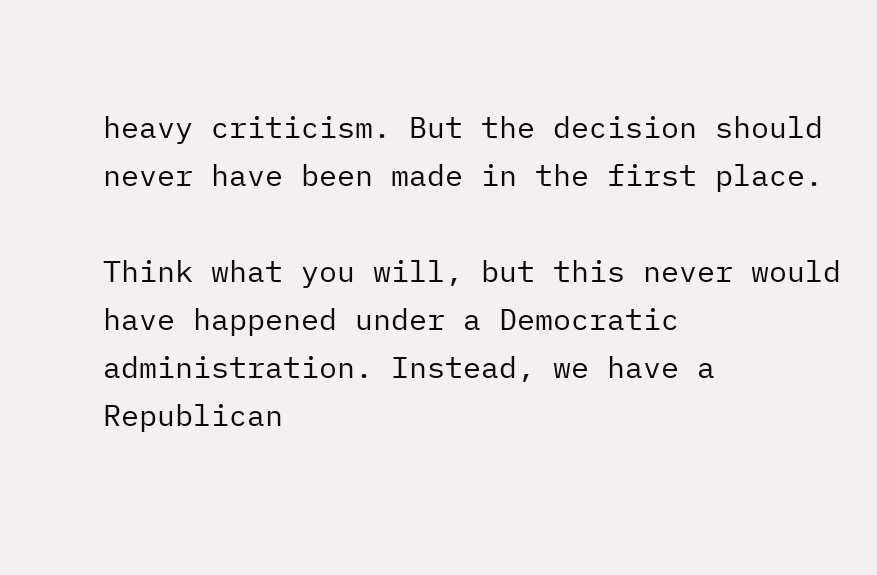heavy criticism. But the decision should never have been made in the first place.

Think what you will, but this never would have happened under a Democratic administration. Instead, we have a Republican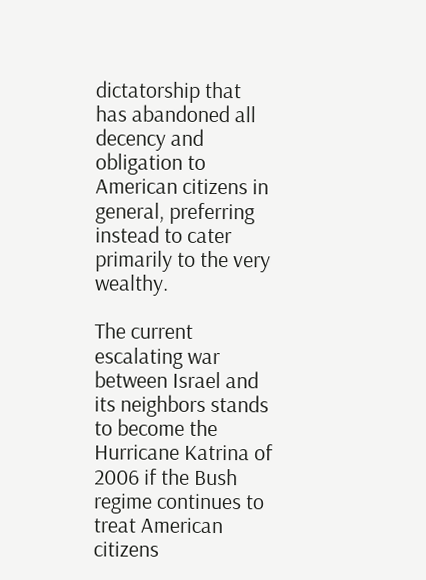dictatorship that has abandoned all decency and obligation to American citizens in general, preferring instead to cater primarily to the very wealthy.

The current escalating war between Israel and its neighbors stands to become the Hurricane Katrina of 2006 if the Bush regime continues to treat American citizens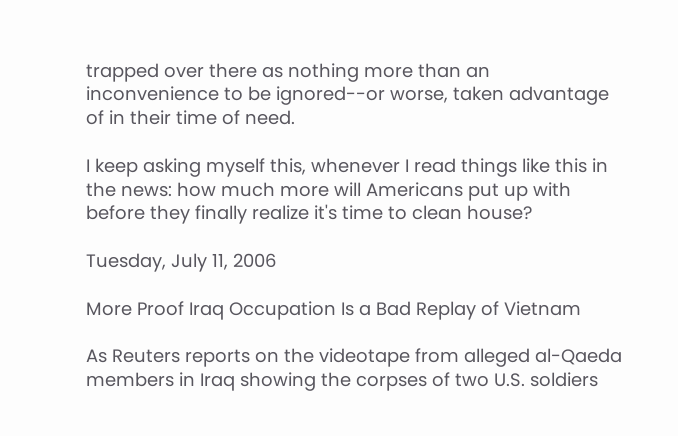trapped over there as nothing more than an inconvenience to be ignored--or worse, taken advantage of in their time of need.

I keep asking myself this, whenever I read things like this in the news: how much more will Americans put up with before they finally realize it's time to clean house?

Tuesday, July 11, 2006

More Proof Iraq Occupation Is a Bad Replay of Vietnam

As Reuters reports on the videotape from alleged al-Qaeda members in Iraq showing the corpses of two U.S. soldiers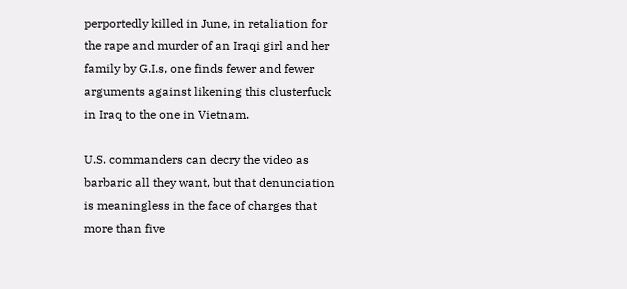perportedly killed in June, in retaliation for the rape and murder of an Iraqi girl and her family by G.I.s, one finds fewer and fewer arguments against likening this clusterfuck in Iraq to the one in Vietnam.

U.S. commanders can decry the video as barbaric all they want, but that denunciation is meaningless in the face of charges that more than five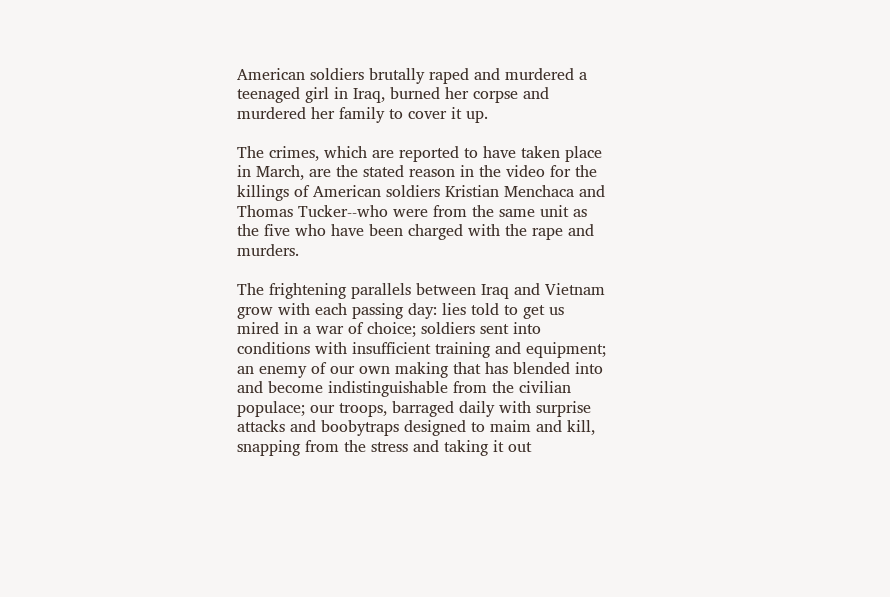American soldiers brutally raped and murdered a teenaged girl in Iraq, burned her corpse and murdered her family to cover it up.

The crimes, which are reported to have taken place in March, are the stated reason in the video for the killings of American soldiers Kristian Menchaca and Thomas Tucker--who were from the same unit as the five who have been charged with the rape and murders.

The frightening parallels between Iraq and Vietnam grow with each passing day: lies told to get us mired in a war of choice; soldiers sent into conditions with insufficient training and equipment; an enemy of our own making that has blended into and become indistinguishable from the civilian populace; our troops, barraged daily with surprise attacks and boobytraps designed to maim and kill, snapping from the stress and taking it out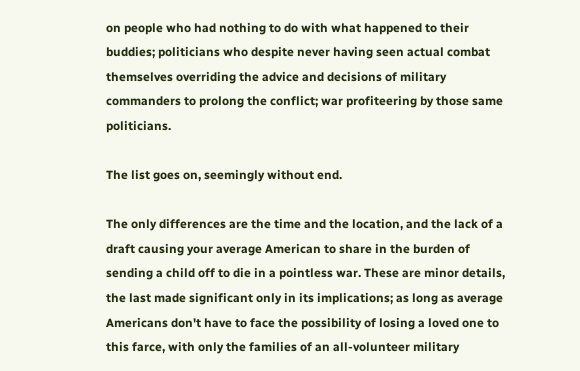on people who had nothing to do with what happened to their buddies; politicians who despite never having seen actual combat themselves overriding the advice and decisions of military commanders to prolong the conflict; war profiteering by those same politicians.

The list goes on, seemingly without end.

The only differences are the time and the location, and the lack of a draft causing your average American to share in the burden of sending a child off to die in a pointless war. These are minor details, the last made significant only in its implications; as long as average Americans don't have to face the possibility of losing a loved one to this farce, with only the families of an all-volunteer military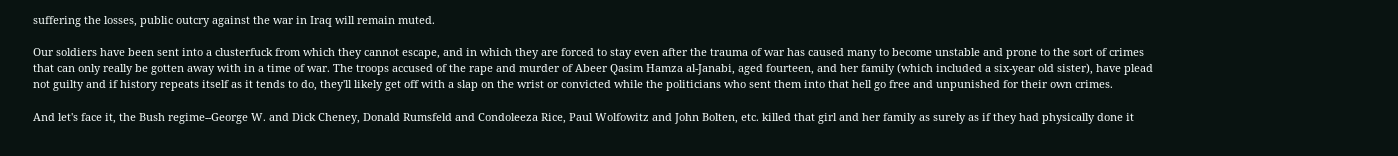suffering the losses, public outcry against the war in Iraq will remain muted.

Our soldiers have been sent into a clusterfuck from which they cannot escape, and in which they are forced to stay even after the trauma of war has caused many to become unstable and prone to the sort of crimes that can only really be gotten away with in a time of war. The troops accused of the rape and murder of Abeer Qasim Hamza al-Janabi, aged fourteen, and her family (which included a six-year old sister), have plead not guilty and if history repeats itself as it tends to do, they'll likely get off with a slap on the wrist or convicted while the politicians who sent them into that hell go free and unpunished for their own crimes.

And let's face it, the Bush regime--George W. and Dick Cheney, Donald Rumsfeld and Condoleeza Rice, Paul Wolfowitz and John Bolten, etc. killed that girl and her family as surely as if they had physically done it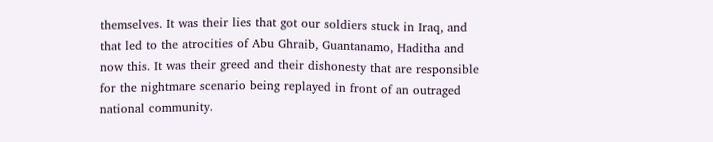themselves. It was their lies that got our soldiers stuck in Iraq, and that led to the atrocities of Abu Ghraib, Guantanamo, Haditha and now this. It was their greed and their dishonesty that are responsible for the nightmare scenario being replayed in front of an outraged national community.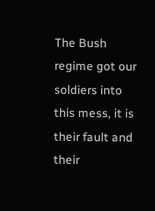The Bush regime got our soldiers into this mess, it is their fault and their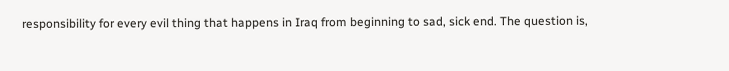responsibility for every evil thing that happens in Iraq from beginning to sad, sick end. The question is,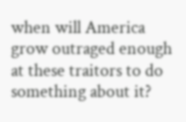when will America grow outraged enough at these traitors to do something about it?